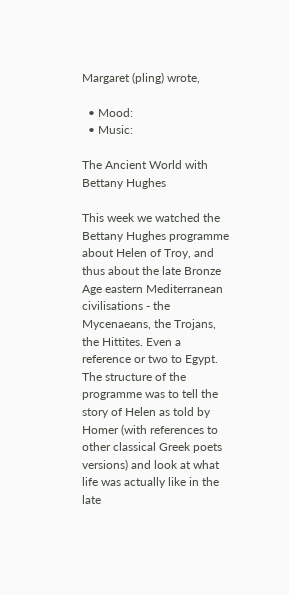Margaret (pling) wrote,

  • Mood:
  • Music:

The Ancient World with Bettany Hughes

This week we watched the Bettany Hughes programme about Helen of Troy, and thus about the late Bronze Age eastern Mediterranean civilisations - the Mycenaeans, the Trojans, the Hittites. Even a reference or two to Egypt. The structure of the programme was to tell the story of Helen as told by Homer (with references to other classical Greek poets versions) and look at what life was actually like in the late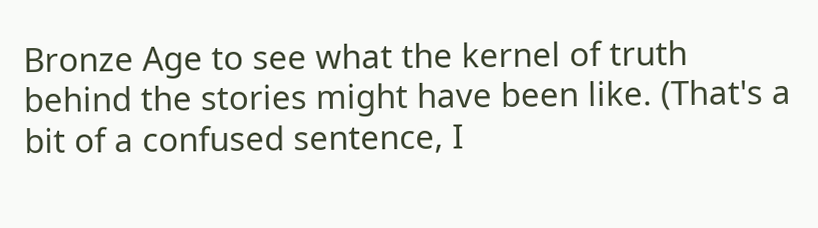Bronze Age to see what the kernel of truth behind the stories might have been like. (That's a bit of a confused sentence, I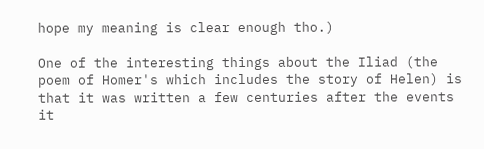hope my meaning is clear enough tho.)

One of the interesting things about the Iliad (the poem of Homer's which includes the story of Helen) is that it was written a few centuries after the events it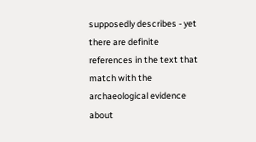supposedly describes - yet there are definite references in the text that match with the archaeological evidence about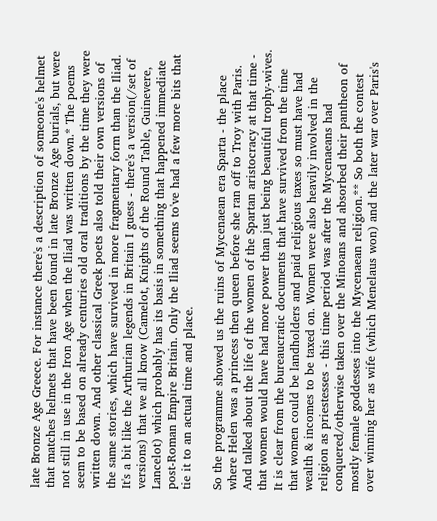late Bronze Age Greece. For instance there's a description of someone's helmet that matches helmets that have been found in late Bronze Age burials, but were not still in use in the Iron Age when the Iliad was written down.* The poems seem to be based on already centuries old oral traditions by the time they were written down. And other classical Greek poets also told their own versions of the same stories, which have survived in more fragmentary form than the Iliad. It's a bit like the Arthurian legends in Britain I guess - there's a version(/set of versions) that we all know (Camelot, Knights of the Round Table, Guinevere, Lancelot) which probably has its basis in something that happened immediate post-Roman Empire Britain. Only the Iliad seems to've had a few more bits that tie it to an actual time and place.

So the programme showed us the ruins of Mycenaean era Sparta - the place where Helen was a princess then queen before she ran off to Troy with Paris. And talked about the life of the women of the Spartan aristocracy at that time - that women would have had more power than just being beautiful trophy-wives. It is clear from the bureaucratic documents that have survived from the time that women could be landholders and paid religious taxes so must have had wealth & incomes to be taxed on. Women were also heavily involved in the religion as priestesses - this time period was after the Mycenaeans had conquered/otherwise taken over the Minoans and absorbed their pantheon of mostly female goddesses into the Mycenaean religion.** So both the contest over winning her as wife (which Menelaus won) and the later war over Paris's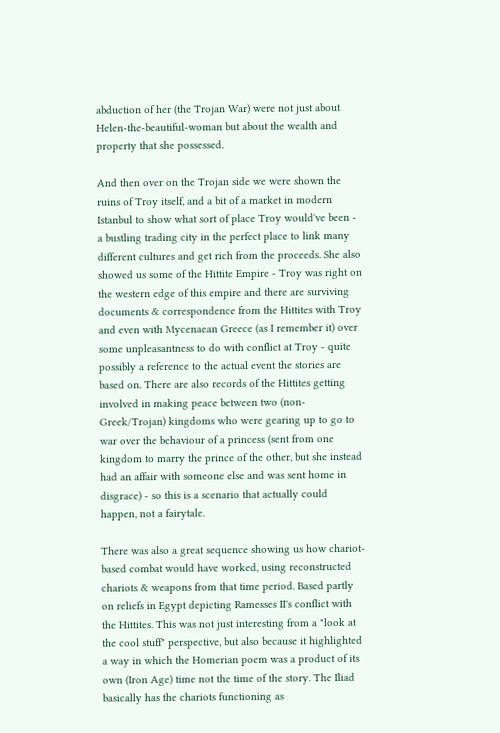abduction of her (the Trojan War) were not just about Helen-the-beautiful-woman but about the wealth and property that she possessed.

And then over on the Trojan side we were shown the ruins of Troy itself, and a bit of a market in modern Istanbul to show what sort of place Troy would've been - a bustling trading city in the perfect place to link many different cultures and get rich from the proceeds. She also showed us some of the Hittite Empire - Troy was right on the western edge of this empire and there are surviving documents & correspondence from the Hittites with Troy and even with Mycenaean Greece (as I remember it) over some unpleasantness to do with conflict at Troy - quite possibly a reference to the actual event the stories are based on. There are also records of the Hittites getting involved in making peace between two (non-Greek/Trojan) kingdoms who were gearing up to go to war over the behaviour of a princess (sent from one kingdom to marry the prince of the other, but she instead had an affair with someone else and was sent home in disgrace) - so this is a scenario that actually could happen, not a fairytale.

There was also a great sequence showing us how chariot-based combat would have worked, using reconstructed chariots & weapons from that time period. Based partly on reliefs in Egypt depicting Ramesses II's conflict with the Hittites. This was not just interesting from a "look at the cool stuff" perspective, but also because it highlighted a way in which the Homerian poem was a product of its own (Iron Age) time not the time of the story. The Iliad basically has the chariots functioning as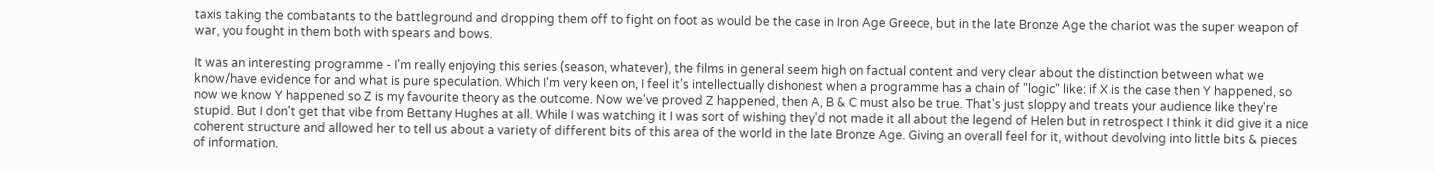taxis taking the combatants to the battleground and dropping them off to fight on foot as would be the case in Iron Age Greece, but in the late Bronze Age the chariot was the super weapon of war, you fought in them both with spears and bows.

It was an interesting programme - I'm really enjoying this series (season, whatever), the films in general seem high on factual content and very clear about the distinction between what we know/have evidence for and what is pure speculation. Which I'm very keen on, I feel it's intellectually dishonest when a programme has a chain of "logic" like: if X is the case then Y happened, so now we know Y happened so Z is my favourite theory as the outcome. Now we've proved Z happened, then A, B & C must also be true. That's just sloppy and treats your audience like they're stupid. But I don't get that vibe from Bettany Hughes at all. While I was watching it I was sort of wishing they'd not made it all about the legend of Helen but in retrospect I think it did give it a nice coherent structure and allowed her to tell us about a variety of different bits of this area of the world in the late Bronze Age. Giving an overall feel for it, without devolving into little bits & pieces of information.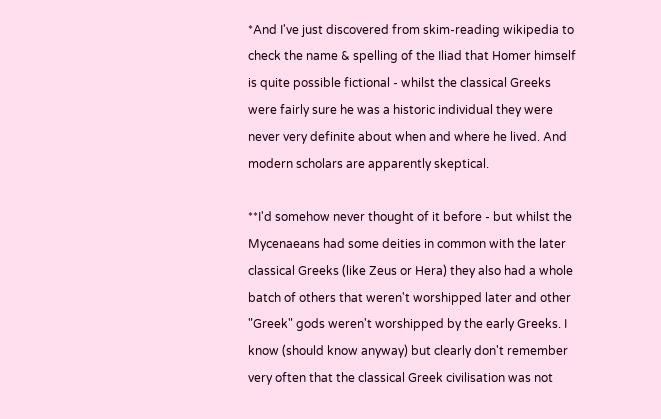*And I've just discovered from skim-reading wikipedia to check the name & spelling of the Iliad that Homer himself is quite possible fictional - whilst the classical Greeks were fairly sure he was a historic individual they were never very definite about when and where he lived. And modern scholars are apparently skeptical.

**I'd somehow never thought of it before - but whilst the Mycenaeans had some deities in common with the later classical Greeks (like Zeus or Hera) they also had a whole batch of others that weren't worshipped later and other "Greek" gods weren't worshipped by the early Greeks. I know (should know anyway) but clearly don't remember very often that the classical Greek civilisation was not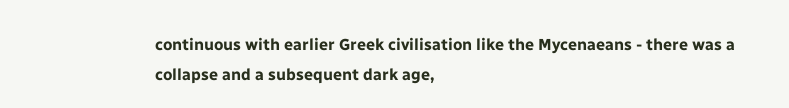continuous with earlier Greek civilisation like the Mycenaeans - there was a collapse and a subsequent dark age,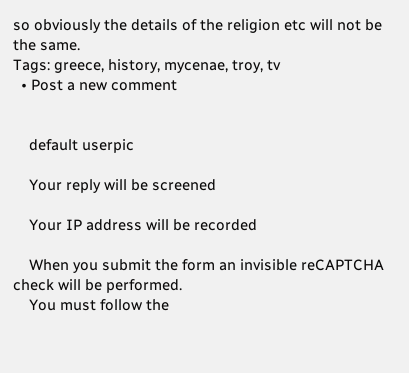so obviously the details of the religion etc will not be the same.
Tags: greece, history, mycenae, troy, tv
  • Post a new comment


    default userpic

    Your reply will be screened

    Your IP address will be recorded

    When you submit the form an invisible reCAPTCHA check will be performed.
    You must follow the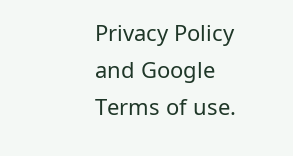Privacy Policy and Google Terms of use.